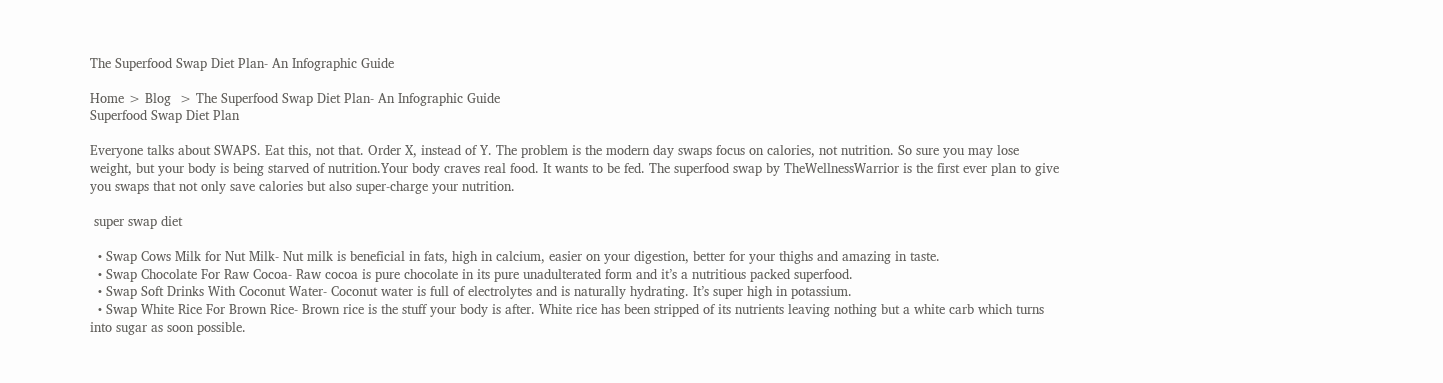The Superfood Swap Diet Plan- An Infographic Guide

Home > Blog  > The Superfood Swap Diet Plan- An Infographic Guide
Superfood Swap Diet Plan

Everyone talks about SWAPS. Eat this, not that. Order X, instead of Y. The problem is the modern day swaps focus on calories, not nutrition. So sure you may lose weight, but your body is being starved of nutrition.Your body craves real food. It wants to be fed. The superfood swap by TheWellnessWarrior is the first ever plan to give you swaps that not only save calories but also super-charge your nutrition.

 super swap diet

  • Swap Cows Milk for Nut Milk- Nut milk is beneficial in fats, high in calcium, easier on your digestion, better for your thighs and amazing in taste.
  • Swap Chocolate For Raw Cocoa- Raw cocoa is pure chocolate in its pure unadulterated form and it’s a nutritious packed superfood.
  • Swap Soft Drinks With Coconut Water- Coconut water is full of electrolytes and is naturally hydrating. It’s super high in potassium.
  • Swap White Rice For Brown Rice- Brown rice is the stuff your body is after. White rice has been stripped of its nutrients leaving nothing but a white carb which turns into sugar as soon possible.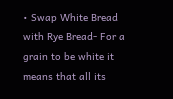• Swap White Bread with Rye Bread- For a grain to be white it means that all its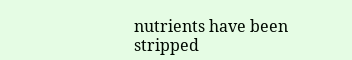nutrients have been stripped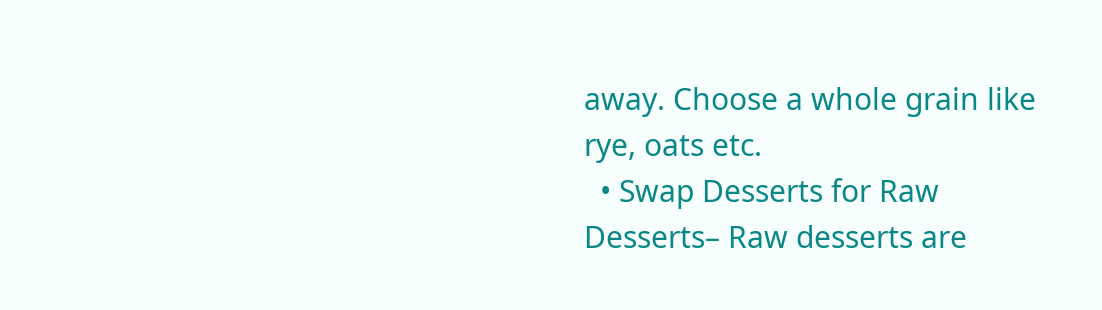away. Choose a whole grain like rye, oats etc.
  • Swap Desserts for Raw Desserts– Raw desserts are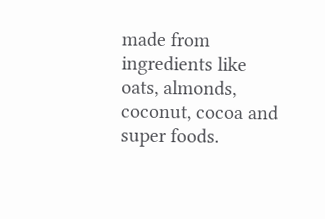made from ingredients like oats, almonds, coconut, cocoa and super foods.